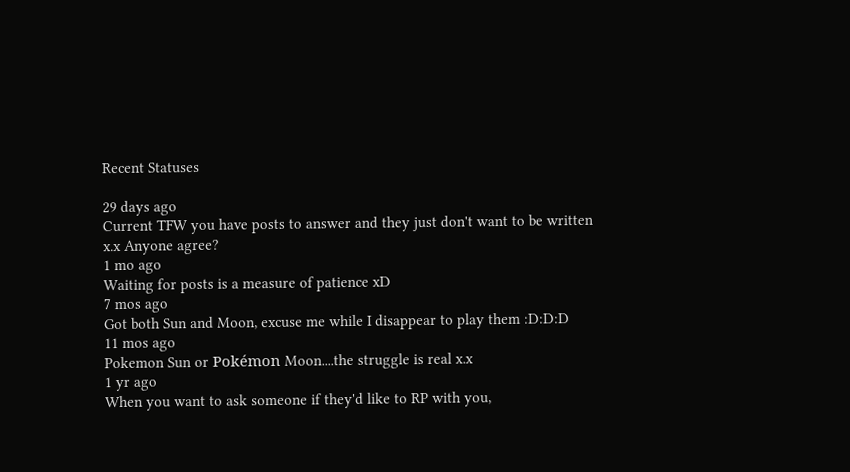Recent Statuses

29 days ago
Current TFW you have posts to answer and they just don't want to be written x.x Anyone agree?
1 mo ago
Waiting for posts is a measure of patience xD
7 mos ago
Got both Sun and Moon, excuse me while I disappear to play them :D:D:D
11 mos ago
Pokemon Sun or Pokémon Moon....the struggle is real x.x
1 yr ago
When you want to ask someone if they'd like to RP with you,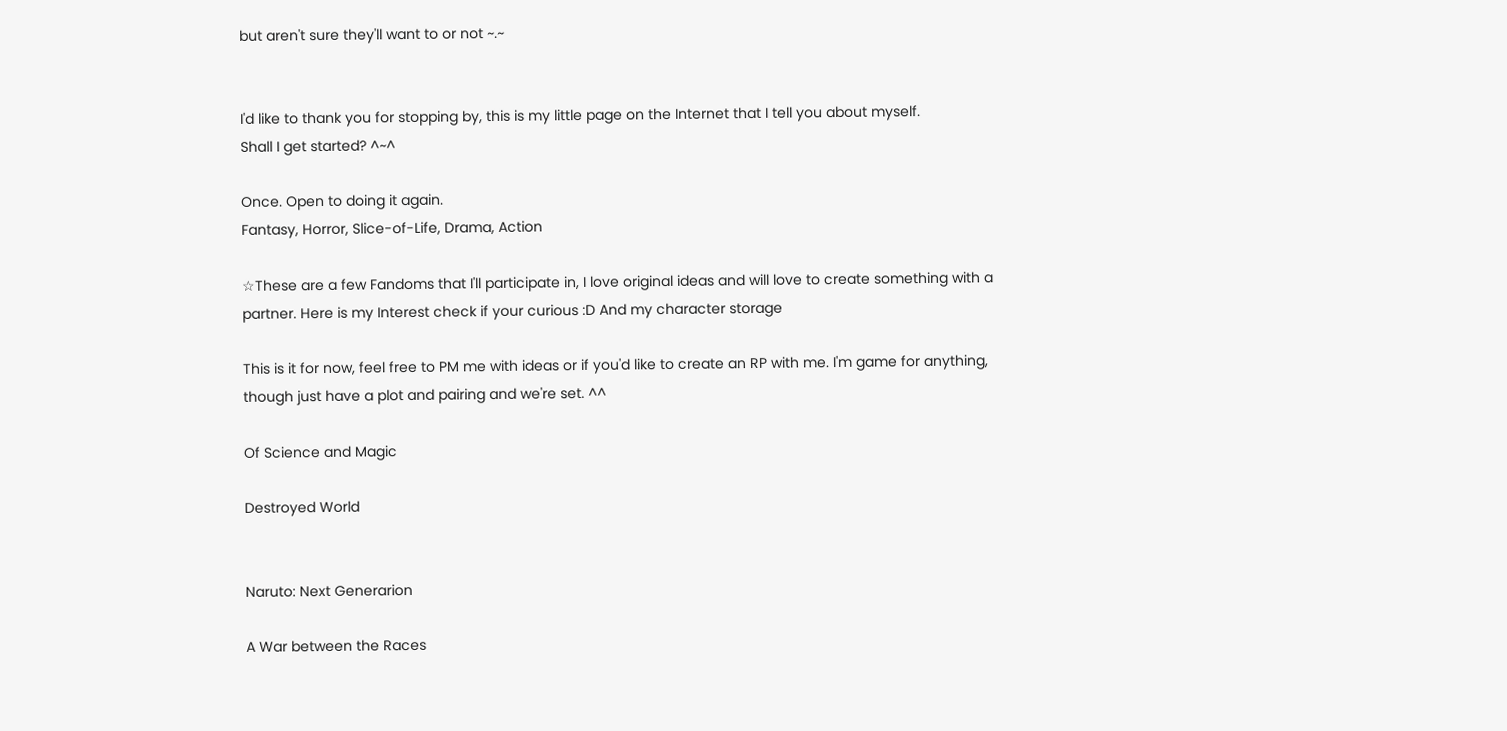but aren't sure they'll want to or not ~.~


I'd like to thank you for stopping by, this is my little page on the Internet that I tell you about myself.
Shall I get started? ^~^

Once. Open to doing it again.
Fantasy, Horror, Slice-of-Life, Drama, Action

☆These are a few Fandoms that I'll participate in, I love original ideas and will love to create something with a partner. Here is my Interest check if your curious :D And my character storage

This is it for now, feel free to PM me with ideas or if you'd like to create an RP with me. I'm game for anything, though just have a plot and pairing and we're set. ^^

Of Science and Magic

Destroyed World


Naruto: Next Generarion

A War between the Races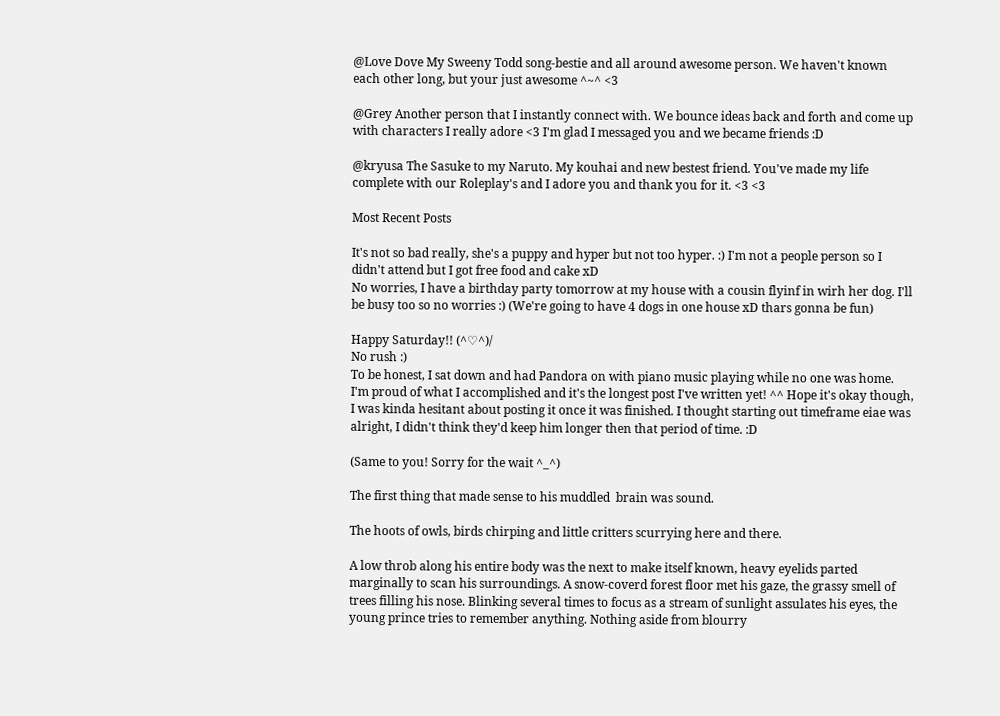@Love Dove My Sweeny Todd song-bestie and all around awesome person. We haven't known each other long, but your just awesome ^~^ <3

@Grey Another person that I instantly connect with. We bounce ideas back and forth and come up with characters I really adore <3 I'm glad I messaged you and we became friends :D

@kryusa The Sasuke to my Naruto. My kouhai and new bestest friend. You've made my life complete with our Roleplay's and I adore you and thank you for it. <3 <3

Most Recent Posts

It's not so bad really, she's a puppy and hyper but not too hyper. :) I'm not a people person so I didn't attend but I got free food and cake xD
No worries, I have a birthday party tomorrow at my house with a cousin flyinf in wirh her dog. I'll be busy too so no worries :) (We're going to have 4 dogs in one house xD thars gonna be fun)

Happy Saturday!! (^♡^)/
No rush :)
To be honest, I sat down and had Pandora on with piano music playing while no one was home. I'm proud of what I accomplished and it's the longest post I've written yet! ^^ Hope it's okay though, I was kinda hesitant about posting it once it was finished. I thought starting out timeframe eiae was alright, I didn't think they'd keep him longer then that period of time. :D

(Same to you! Sorry for the wait ^_^)

The first thing that made sense to his muddled  brain was sound.

The hoots of owls, birds chirping and little critters scurrying here and there.

A low throb along his entire body was the next to make itself known, heavy eyelids parted marginally to scan his surroundings. A snow-coverd forest floor met his gaze, the grassy smell of trees filling his nose. Blinking several times to focus as a stream of sunlight assulates his eyes, the young prince tries to remember anything. Nothing aside from blourry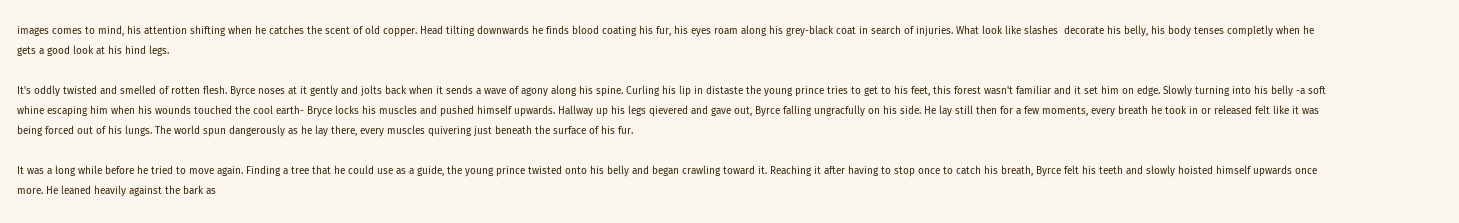images comes to mind, his attention shifting when he catches the scent of old copper. Head tilting downwards he finds blood coating his fur, his eyes roam along his grey-black coat in search of injuries. What look like slashes  decorate his belly, his body tenses completly when he gets a good look at his hind legs.

It's oddly twisted and smelled of rotten flesh. Byrce noses at it gently and jolts back when it sends a wave of agony along his spine. Curling his lip in distaste the young prince tries to get to his feet, this forest wasn't familiar and it set him on edge. Slowly turning into his belly -a soft whine escaping him when his wounds touched the cool earth- Bryce locks his muscles and pushed himself upwards. Hallway up his legs qievered and gave out, Byrce falling ungracfully on his side. He lay still then for a few moments, every breath he took in or released felt like it was being forced out of his lungs. The world spun dangerously as he lay there, every muscles quivering just beneath the surface of his fur.

It was a long while before he tried to move again. Finding a tree that he could use as a guide, the young prince twisted onto his belly and began crawling toward it. Reaching it after having to stop once to catch his breath, Byrce felt his teeth and slowly hoisted himself upwards once more. He leaned heavily against the bark as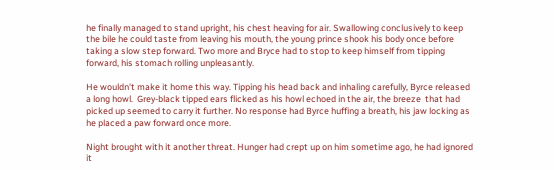he finally managed to stand upright, his chest heaving for air. Swallowing conclusively to keep the bile he could taste from leaving his mouth, the young prince shook his body once before taking a slow step forward. Two more and Bryce had to stop to keep himself from tipping forward, his stomach rolling unpleasantly.

He wouldn't make it home this way. Tipping his head back and inhaling carefully, Byrce released a long howl.  Grey-black tipped ears flicked as his howl echoed in the air, the breeze  that had picked up seemed to carry it further. No response had Byrce huffing a breath, his jaw locking as he placed a paw forward once more.

Night brought with it another threat. Hunger had crept up on him sometime ago, he had ignored it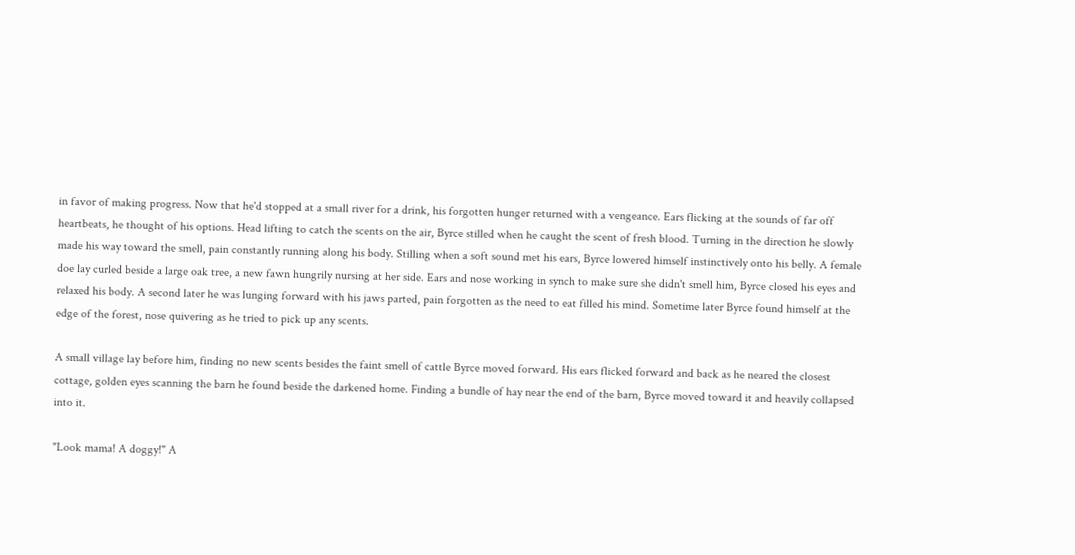in favor of making progress. Now that he'd stopped at a small river for a drink, his forgotten hunger returned with a vengeance. Ears flicking at the sounds of far off heartbeats, he thought of his options. Head lifting to catch the scents on the air, Byrce stilled when he caught the scent of fresh blood. Turning in the direction he slowly made his way toward the smell, pain constantly running along his body. Stilling when a soft sound met his ears, Byrce lowered himself instinctively onto his belly. A female doe lay curled beside a large oak tree, a new fawn hungrily nursing at her side. Ears and nose working in synch to make sure she didn't smell him, Byrce closed his eyes and relaxed his body. A second later he was lunging forward with his jaws parted, pain forgotten as the need to eat filled his mind. Sometime later Byrce found himself at the edge of the forest, nose quivering as he tried to pick up any scents.

A small village lay before him, finding no new scents besides the faint smell of cattle Byrce moved forward. His ears flicked forward and back as he neared the closest cottage, golden eyes scanning the barn he found beside the darkened home. Finding a bundle of hay near the end of the barn, Byrce moved toward it and heavily collapsed into it.

"Look mama! A doggy!" A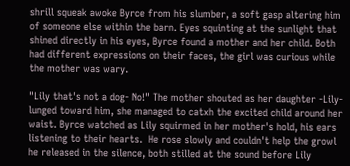shrill squeak awoke Byrce from his slumber, a soft gasp altering him of someone else within the barn. Eyes squinting at the sunlight that shined directly in his eyes, Byrce found a mother and her child. Both had different expressions on their faces, the girl was curious while the mother was wary.

"Lily that's not a dog- No!" The mother shouted as her daughter -Lily- lunged toward him, she managed to catxh the excited child around her waist. Byrce watched as Lily squirmed in her mother's hold, his ears listening to their hearts.  He rose slowly and couldn't help the growl he released in the silence, both stilled at the sound before Lily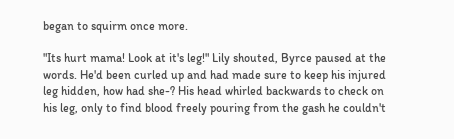began to squirm once more.

"Its hurt mama! Look at it's leg!" Lily shouted, Byrce paused at the words. He'd been curled up and had made sure to keep his injured leg hidden, how had she-? His head whirled backwards to check on his leg, only to find blood freely pouring from the gash he couldn't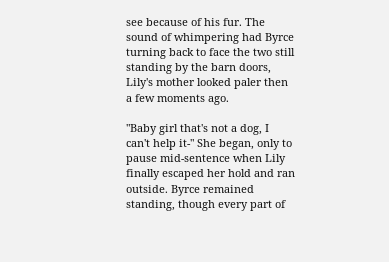see because of his fur. The sound of whimpering had Byrce turning back to face the two still standing by the barn doors, Lily's mother looked paler then a few moments ago.

"Baby girl that's not a dog, I can't help it-" She began, only to pause mid-sentence when Lily finally escaped her hold and ran outside. Byrce remained standing, though every part of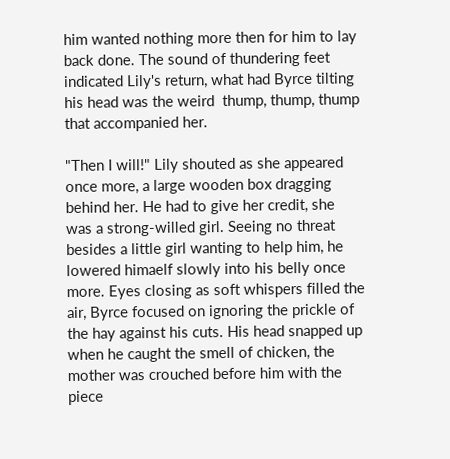him wanted nothing more then for him to lay back done. The sound of thundering feet indicated Lily's return, what had Byrce tilting his head was the weird  thump, thump, thump that accompanied her.

"Then I will!" Lily shouted as she appeared once more, a large wooden box dragging behind her. He had to give her credit, she was a strong-willed girl. Seeing no threat besides a little girl wanting to help him, he lowered himaelf slowly into his belly once more. Eyes closing as soft whispers filled the air, Byrce focused on ignoring the prickle of the hay against his cuts. His head snapped up when he caught the smell of chicken, the mother was crouched before him with the piece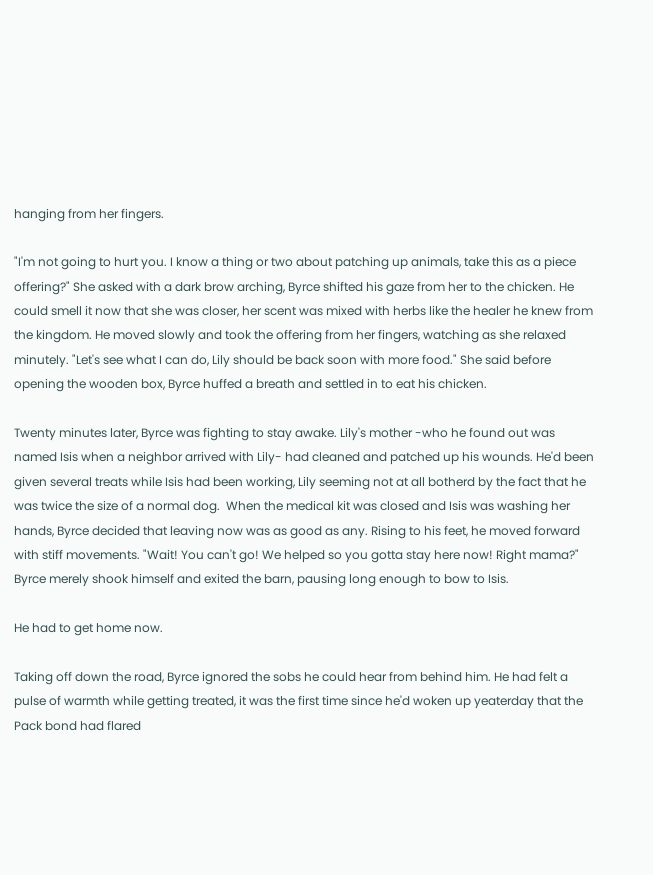hanging from her fingers.

"I'm not going to hurt you. I know a thing or two about patching up animals, take this as a piece offering?" She asked with a dark brow arching, Byrce shifted his gaze from her to the chicken. He could smell it now that she was closer, her scent was mixed with herbs like the healer he knew from the kingdom. He moved slowly and took the offering from her fingers, watching as she relaxed minutely. "Let's see what I can do, Lily should be back soon with more food." She said before opening the wooden box, Byrce huffed a breath and settled in to eat his chicken.

Twenty minutes later, Byrce was fighting to stay awake. Lily's mother -who he found out was named Isis when a neighbor arrived with Lily- had cleaned and patched up his wounds. He'd been given several treats while Isis had been working, Lily seeming not at all botherd by the fact that he was twice the size of a normal dog.  When the medical kit was closed and Isis was washing her hands, Byrce decided that leaving now was as good as any. Rising to his feet, he moved forward with stiff movements. "Wait! You can't go! We helped so you gotta stay here now! Right mama?" Byrce merely shook himself and exited the barn, pausing long enough to bow to Isis.

He had to get home now.

Taking off down the road, Byrce ignored the sobs he could hear from behind him. He had felt a pulse of warmth while getting treated, it was the first time since he'd woken up yeaterday that the Pack bond had flared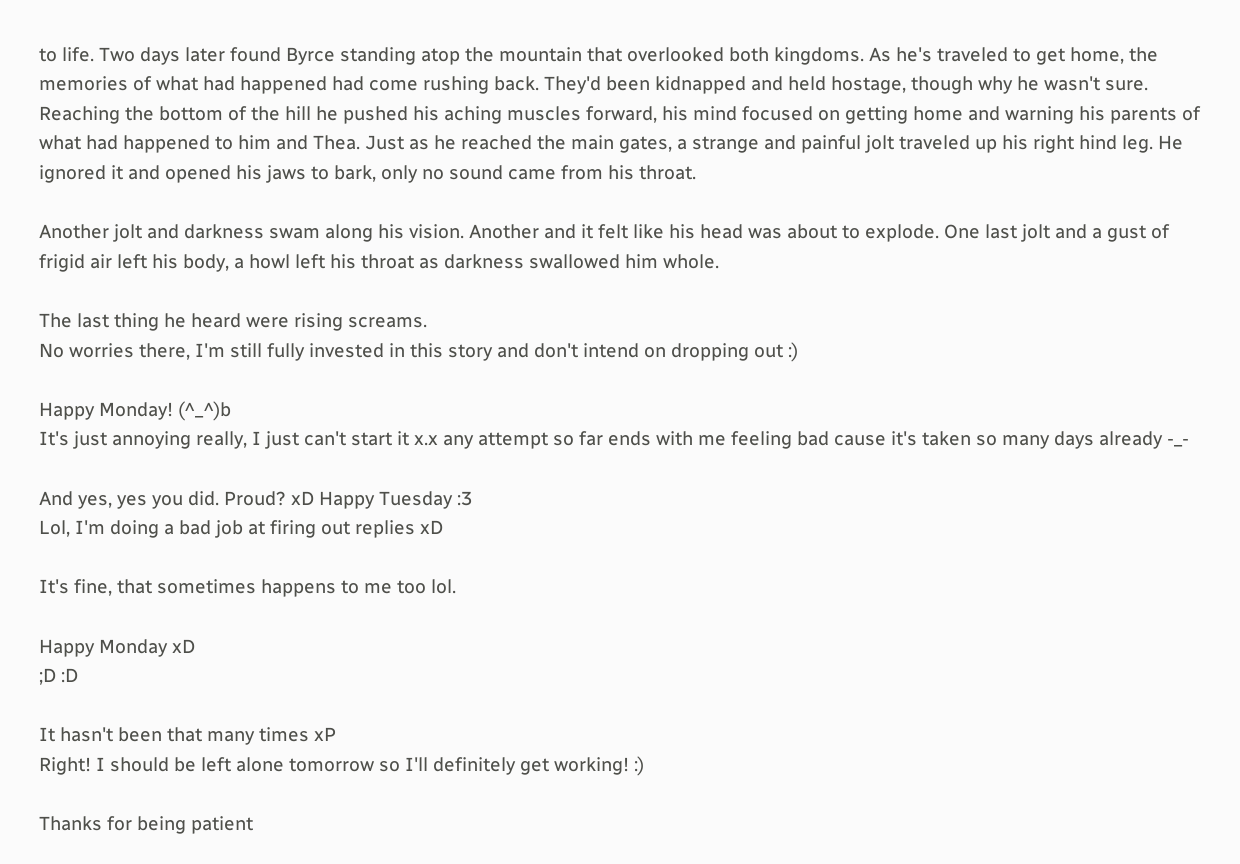to life. Two days later found Byrce standing atop the mountain that overlooked both kingdoms. As he's traveled to get home, the memories of what had happened had come rushing back. They'd been kidnapped and held hostage, though why he wasn't sure. Reaching the bottom of the hill he pushed his aching muscles forward, his mind focused on getting home and warning his parents of what had happened to him and Thea. Just as he reached the main gates, a strange and painful jolt traveled up his right hind leg. He ignored it and opened his jaws to bark, only no sound came from his throat.

Another jolt and darkness swam along his vision. Another and it felt like his head was about to explode. One last jolt and a gust of frigid air left his body, a howl left his throat as darkness swallowed him whole.

The last thing he heard were rising screams.
No worries there, I'm still fully invested in this story and don't intend on dropping out :)

Happy Monday! (^_^)b
It's just annoying really, I just can't start it x.x any attempt so far ends with me feeling bad cause it's taken so many days already -_-

And yes, yes you did. Proud? xD Happy Tuesday :3
Lol, I'm doing a bad job at firing out replies xD

It's fine, that sometimes happens to me too lol.

Happy Monday xD
;D :D

It hasn't been that many times xP
Right! I should be left alone tomorrow so I'll definitely get working! :)

Thanks for being patient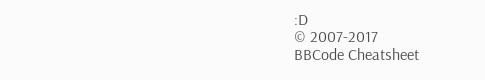:D
© 2007-2017
BBCode Cheatsheet